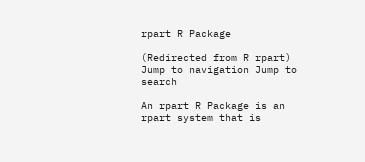rpart R Package

(Redirected from R rpart)
Jump to navigation Jump to search

An rpart R Package is an rpart system that is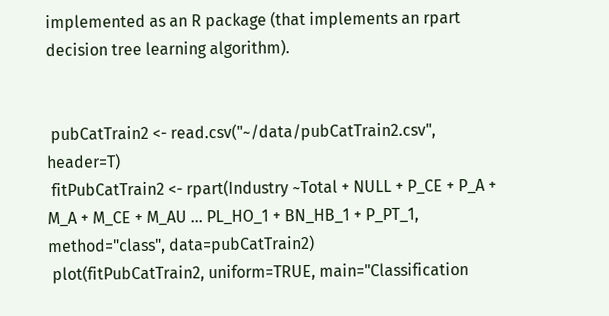implemented as an R package (that implements an rpart decision tree learning algorithm).


 pubCatTrain2 <- read.csv("~/data/pubCatTrain2.csv", header=T)
 fitPubCatTrain2 <- rpart(Industry ~Total + NULL + P_CE + P_A + M_A + M_CE + M_AU ... PL_HO_1 + BN_HB_1 + P_PT_1, method="class", data=pubCatTrain2)
 plot(fitPubCatTrain2, uniform=TRUE, main="Classification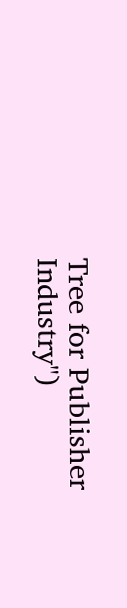Tree for Publisher Industry")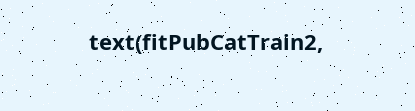text(fitPubCatTrain2,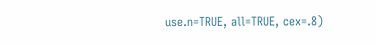use.n=TRUE, all=TRUE, cex=.8)